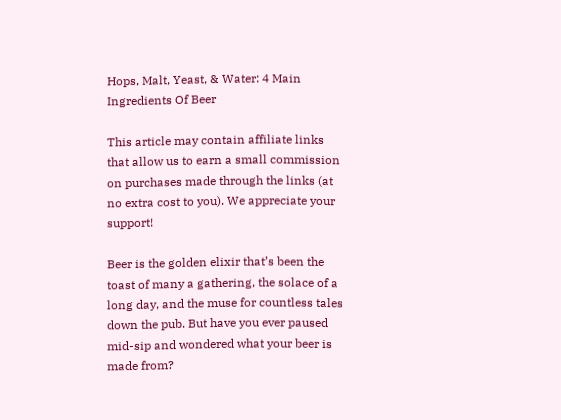Hops, Malt, Yeast, & Water: 4 Main Ingredients Of Beer

This article may contain affiliate links that allow us to earn a small commission on purchases made through the links (at no extra cost to you). We appreciate your support!

Beer is the golden elixir that’s been the toast of many a gathering, the solace of a long day, and the muse for countless tales down the pub. But have you ever paused mid-sip and wondered what your beer is made from?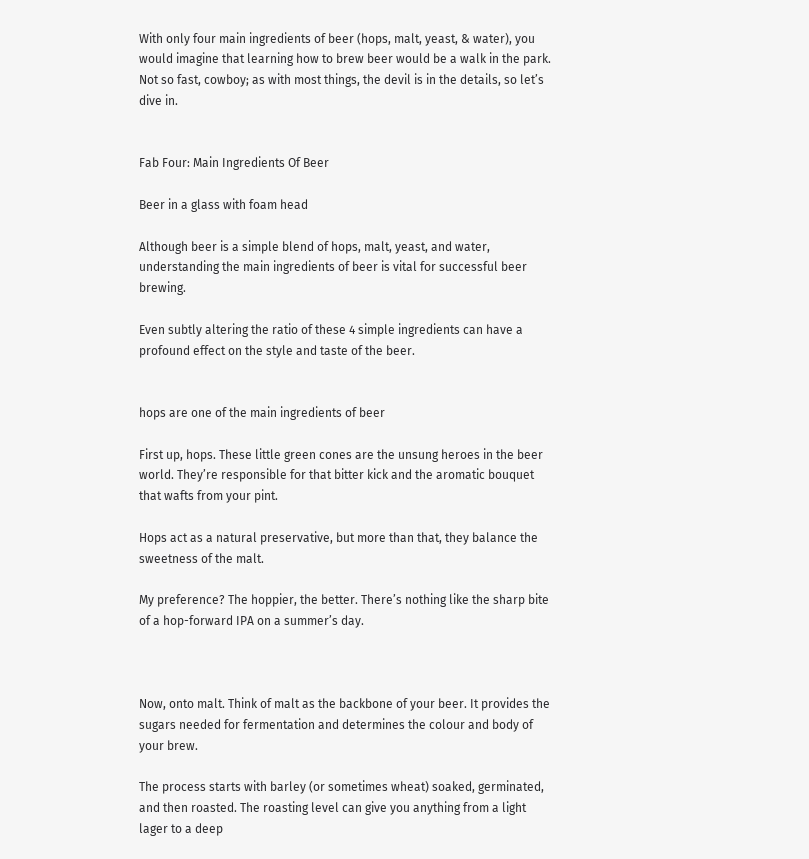With only four main ingredients of beer (hops, malt, yeast, & water), you would imagine that learning how to brew beer would be a walk in the park. Not so fast, cowboy; as with most things, the devil is in the details, so let’s dive in.


Fab Four: Main Ingredients Of Beer

Beer in a glass with foam head

Although beer is a simple blend of hops, malt, yeast, and water, understanding the main ingredients of beer is vital for successful beer brewing.

Even subtly altering the ratio of these 4 simple ingredients can have a profound effect on the style and taste of the beer.


hops are one of the main ingredients of beer

First up, hops. These little green cones are the unsung heroes in the beer world. They’re responsible for that bitter kick and the aromatic bouquet that wafts from your pint.

Hops act as a natural preservative, but more than that, they balance the sweetness of the malt.

My preference? The hoppier, the better. There’s nothing like the sharp bite of a hop-forward IPA on a summer’s day.



Now, onto malt. Think of malt as the backbone of your beer. It provides the sugars needed for fermentation and determines the colour and body of your brew.

The process starts with barley (or sometimes wheat) soaked, germinated, and then roasted. The roasting level can give you anything from a light lager to a deep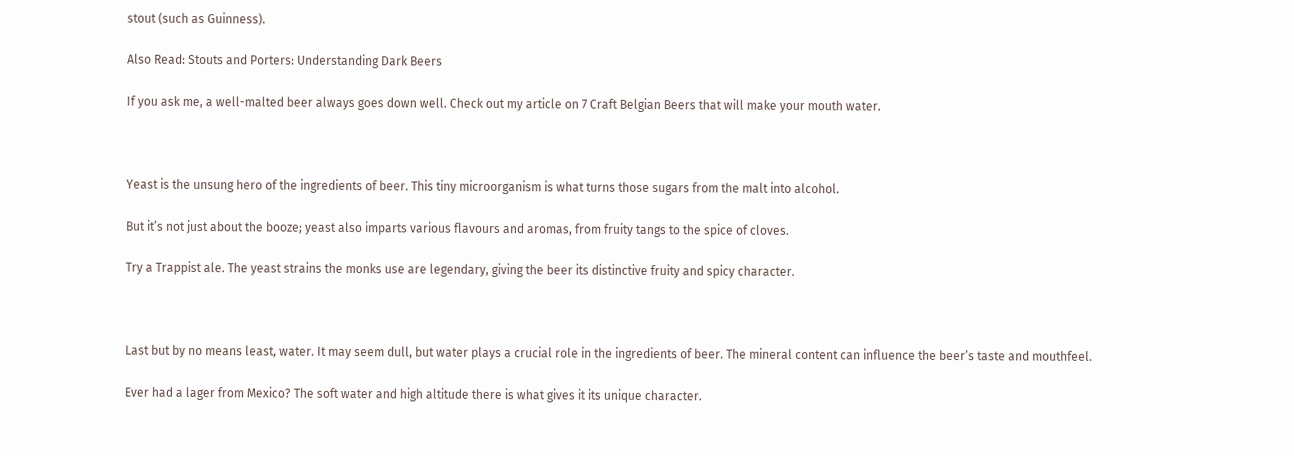stout (such as Guinness).

Also Read: Stouts and Porters: Understanding Dark Beers

If you ask me, a well-malted beer always goes down well. Check out my article on 7 Craft Belgian Beers that will make your mouth water.



Yeast is the unsung hero of the ingredients of beer. This tiny microorganism is what turns those sugars from the malt into alcohol.

But it’s not just about the booze; yeast also imparts various flavours and aromas, from fruity tangs to the spice of cloves.

Try a Trappist ale. The yeast strains the monks use are legendary, giving the beer its distinctive fruity and spicy character.



Last but by no means least, water. It may seem dull, but water plays a crucial role in the ingredients of beer. The mineral content can influence the beer’s taste and mouthfeel.

Ever had a lager from Mexico? The soft water and high altitude there is what gives it its unique character.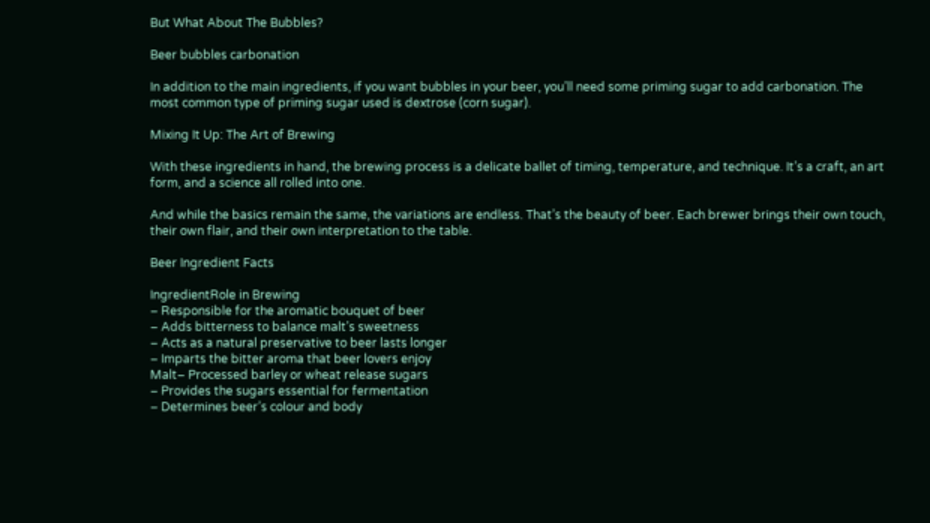But What About The Bubbles?

Beer bubbles carbonation

In addition to the main ingredients, if you want bubbles in your beer, you’ll need some priming sugar to add carbonation. The most common type of priming sugar used is dextrose (corn sugar).

Mixing It Up: The Art of Brewing

With these ingredients in hand, the brewing process is a delicate ballet of timing, temperature, and technique. It’s a craft, an art form, and a science all rolled into one.

And while the basics remain the same, the variations are endless. That’s the beauty of beer. Each brewer brings their own touch, their own flair, and their own interpretation to the table.

Beer Ingredient Facts

IngredientRole in Brewing
– Responsible for the aromatic bouquet of beer
– Adds bitterness to balance malt’s sweetness
– Acts as a natural preservative to beer lasts longer
– Imparts the bitter aroma that beer lovers enjoy
Malt– Processed barley or wheat release sugars
– Provides the sugars essential for fermentation
– Determines beer’s colour and body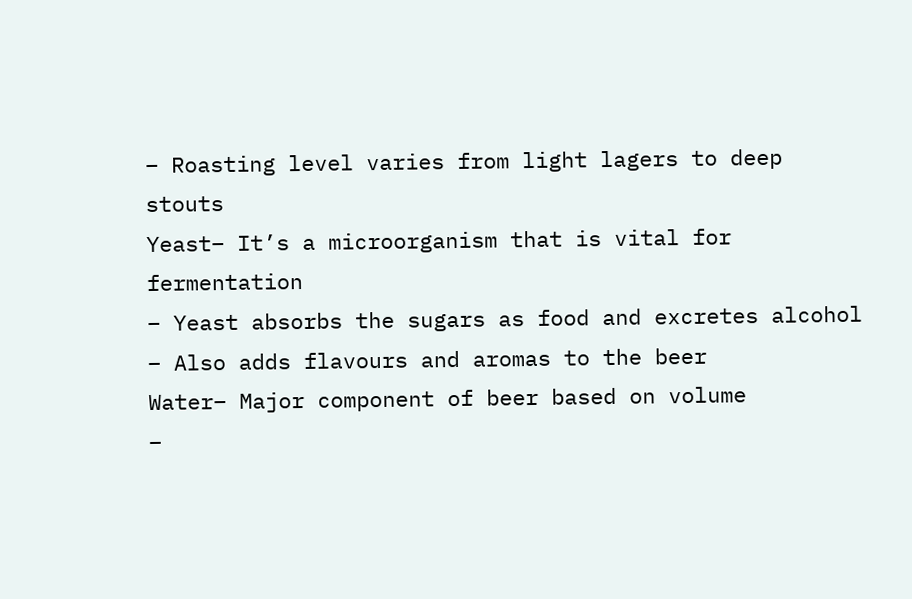– Roasting level varies from light lagers to deep stouts
Yeast– It’s a microorganism that is vital for fermentation
– Yeast absorbs the sugars as food and excretes alcohol
– Also adds flavours and aromas to the beer
Water– Major component of beer based on volume
–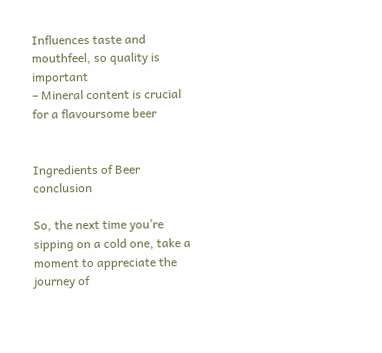Influences taste and mouthfeel, so quality is important
– Mineral content is crucial for a flavoursome beer


Ingredients of Beer conclusion

So, the next time you’re sipping on a cold one, take a moment to appreciate the journey of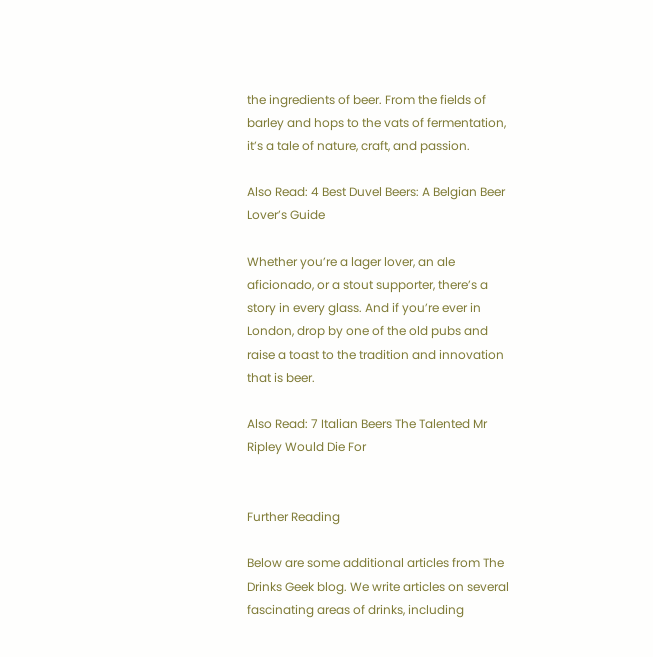the ingredients of beer. From the fields of barley and hops to the vats of fermentation, it’s a tale of nature, craft, and passion.

Also Read: 4 Best Duvel Beers: A Belgian Beer Lover’s Guide

Whether you’re a lager lover, an ale aficionado, or a stout supporter, there’s a story in every glass. And if you’re ever in London, drop by one of the old pubs and raise a toast to the tradition and innovation that is beer.

Also Read: 7 Italian Beers The Talented Mr Ripley Would Die For


Further Reading

Below are some additional articles from The Drinks Geek blog. We write articles on several fascinating areas of drinks, including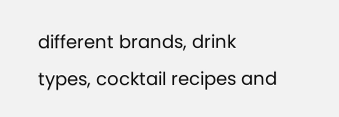different brands, drink types, cocktail recipes and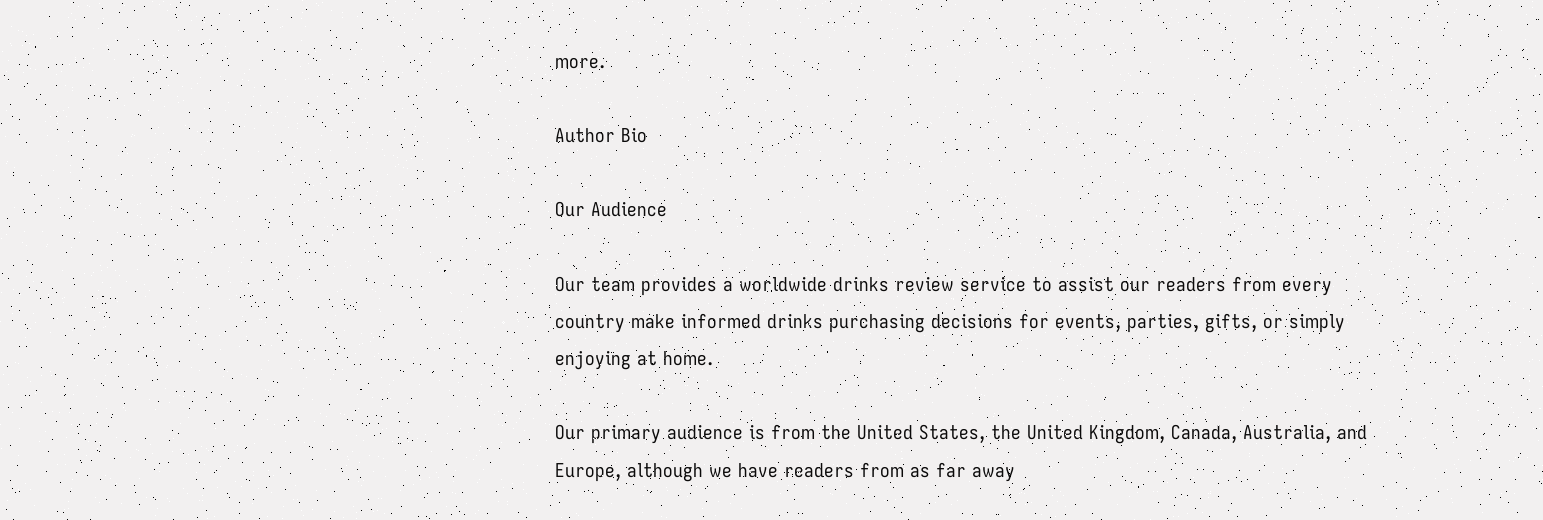more.

Author Bio

Our Audience

Our team provides a worldwide drinks review service to assist our readers from every country make informed drinks purchasing decisions for events, parties, gifts, or simply enjoying at home.

Our primary audience is from the United States, the United Kingdom, Canada, Australia, and Europe, although we have readers from as far away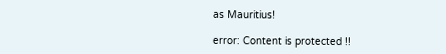as Mauritius!

error: Content is protected !!